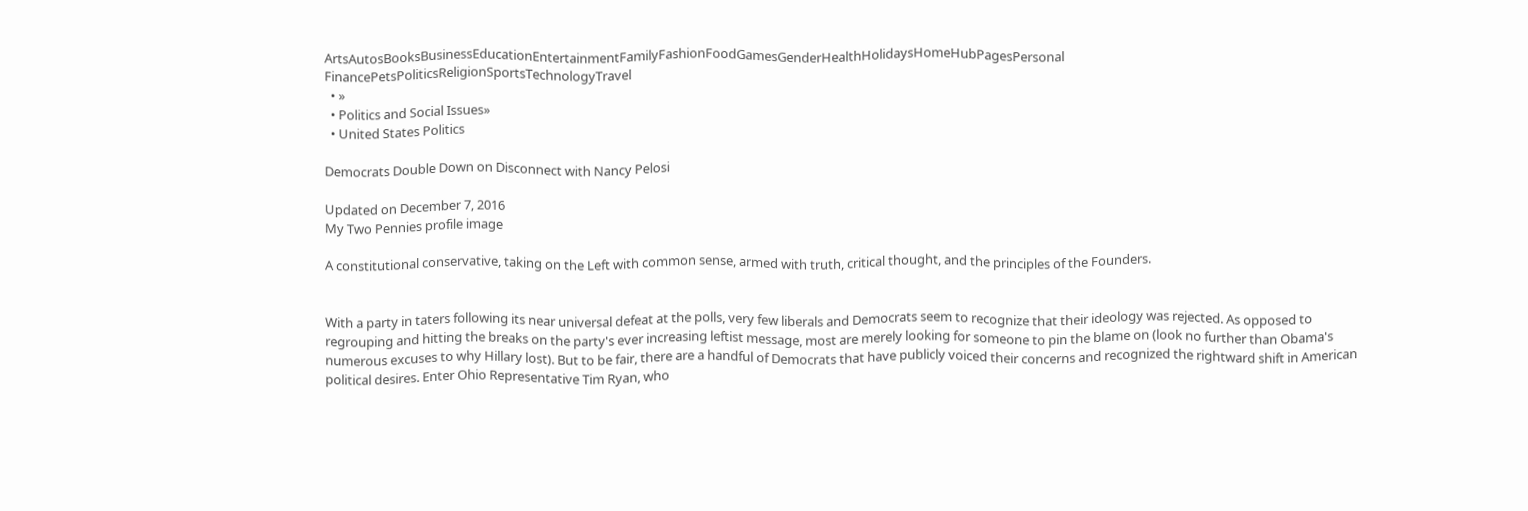ArtsAutosBooksBusinessEducationEntertainmentFamilyFashionFoodGamesGenderHealthHolidaysHomeHubPagesPersonal FinancePetsPoliticsReligionSportsTechnologyTravel
  • »
  • Politics and Social Issues»
  • United States Politics

Democrats Double Down on Disconnect with Nancy Pelosi

Updated on December 7, 2016
My Two Pennies profile image

A constitutional conservative, taking on the Left with common sense, armed with truth, critical thought, and the principles of the Founders.


With a party in taters following its near universal defeat at the polls, very few liberals and Democrats seem to recognize that their ideology was rejected. As opposed to regrouping and hitting the breaks on the party's ever increasing leftist message, most are merely looking for someone to pin the blame on (look no further than Obama's numerous excuses to why Hillary lost). But to be fair, there are a handful of Democrats that have publicly voiced their concerns and recognized the rightward shift in American political desires. Enter Ohio Representative Tim Ryan, who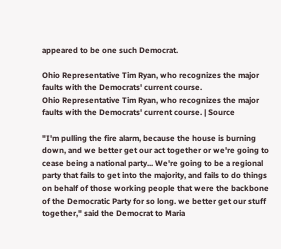appeared to be one such Democrat.

Ohio Representative Tim Ryan, who recognizes the major faults with the Democrats' current course.
Ohio Representative Tim Ryan, who recognizes the major faults with the Democrats' current course. | Source

"I'm pulling the fire alarm, because the house is burning down, and we better get our act together or we're going to cease being a national party... We're going to be a regional party that fails to get into the majority, and fails to do things on behalf of those working people that were the backbone of the Democratic Party for so long. we better get our stuff together," said the Democrat to Maria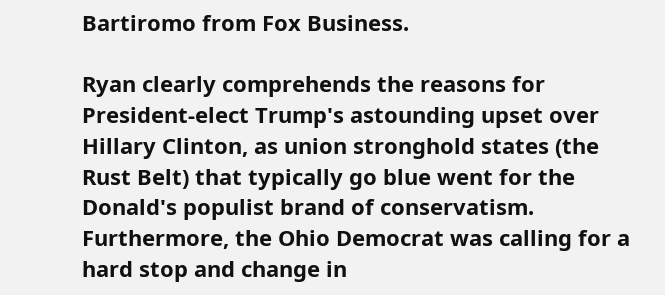Bartiromo from Fox Business.

Ryan clearly comprehends the reasons for President-elect Trump's astounding upset over Hillary Clinton, as union stronghold states (the Rust Belt) that typically go blue went for the Donald's populist brand of conservatism. Furthermore, the Ohio Democrat was calling for a hard stop and change in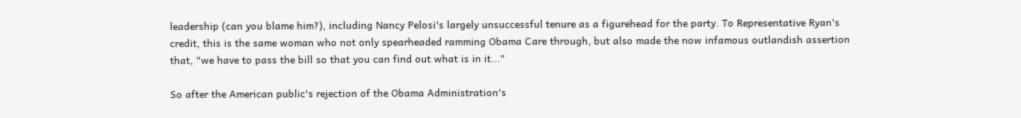leadership (can you blame him?), including Nancy Pelosi's largely unsuccessful tenure as a figurehead for the party. To Representative Ryan's credit, this is the same woman who not only spearheaded ramming Obama Care through, but also made the now infamous outlandish assertion that, "we have to pass the bill so that you can find out what is in it..."

So after the American public's rejection of the Obama Administration's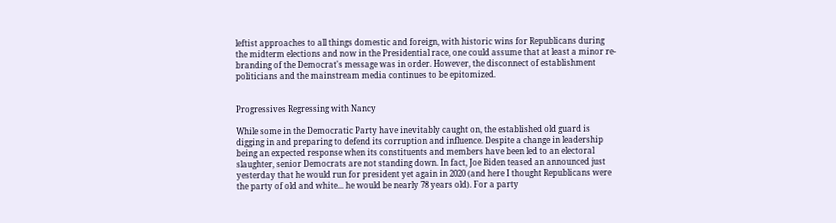leftist approaches to all things domestic and foreign, with historic wins for Republicans during the midterm elections and now in the Presidential race, one could assume that at least a minor re-branding of the Democrat's message was in order. However, the disconnect of establishment politicians and the mainstream media continues to be epitomized.


Progressives Regressing with Nancy

While some in the Democratic Party have inevitably caught on, the established old guard is digging in and preparing to defend its corruption and influence. Despite a change in leadership being an expected response when its constituents and members have been led to an electoral slaughter, senior Democrats are not standing down. In fact, Joe Biden teased an announced just yesterday that he would run for president yet again in 2020 (and here I thought Republicans were the party of old and white... he would be nearly 78 years old). For a party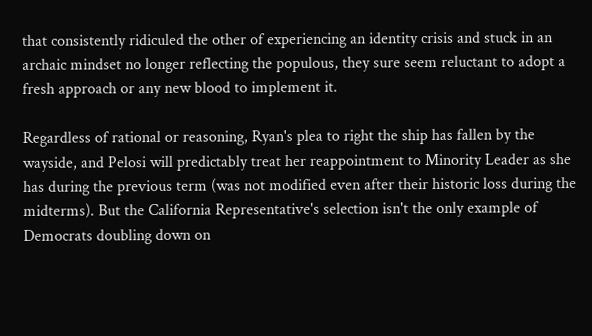that consistently ridiculed the other of experiencing an identity crisis and stuck in an archaic mindset no longer reflecting the populous, they sure seem reluctant to adopt a fresh approach or any new blood to implement it.

Regardless of rational or reasoning, Ryan's plea to right the ship has fallen by the wayside, and Pelosi will predictably treat her reappointment to Minority Leader as she has during the previous term (was not modified even after their historic loss during the midterms). But the California Representative's selection isn't the only example of Democrats doubling down on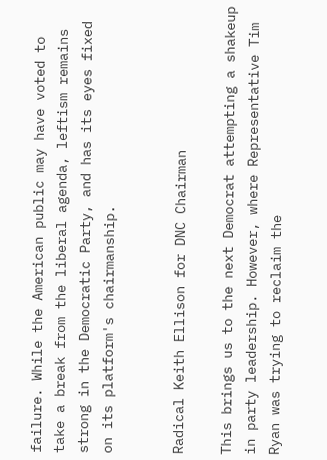failure. While the American public may have voted to take a break from the liberal agenda, leftism remains strong in the Democratic Party, and has its eyes fixed on its platform's chairmanship.


Radical Keith Ellison for DNC Chairman

This brings us to the next Democrat attempting a shakeup in party leadership. However, where Representative Tim Ryan was trying to reclaim the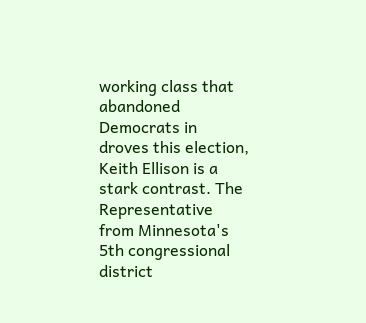working class that abandoned Democrats in droves this election, Keith Ellison is a stark contrast. The Representative from Minnesota's 5th congressional district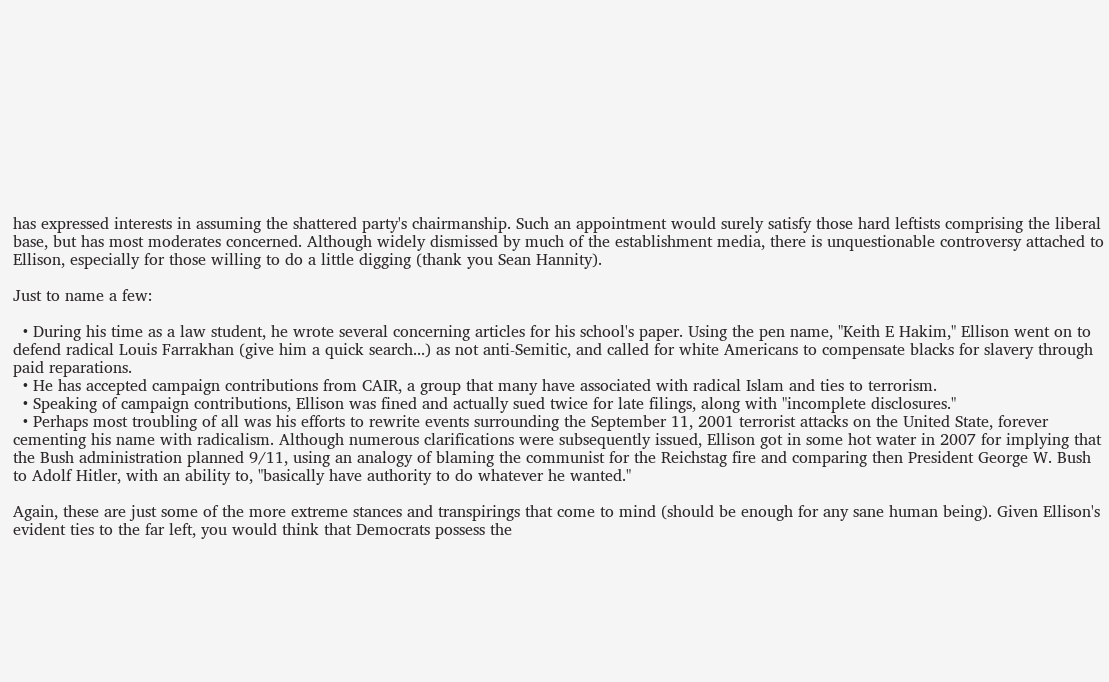has expressed interests in assuming the shattered party's chairmanship. Such an appointment would surely satisfy those hard leftists comprising the liberal base, but has most moderates concerned. Although widely dismissed by much of the establishment media, there is unquestionable controversy attached to Ellison, especially for those willing to do a little digging (thank you Sean Hannity).

Just to name a few:

  • During his time as a law student, he wrote several concerning articles for his school's paper. Using the pen name, "Keith E Hakim," Ellison went on to defend radical Louis Farrakhan (give him a quick search...) as not anti-Semitic, and called for white Americans to compensate blacks for slavery through paid reparations.
  • He has accepted campaign contributions from CAIR, a group that many have associated with radical Islam and ties to terrorism.
  • Speaking of campaign contributions, Ellison was fined and actually sued twice for late filings, along with "incomplete disclosures."
  • Perhaps most troubling of all was his efforts to rewrite events surrounding the September 11, 2001 terrorist attacks on the United State, forever cementing his name with radicalism. Although numerous clarifications were subsequently issued, Ellison got in some hot water in 2007 for implying that the Bush administration planned 9/11, using an analogy of blaming the communist for the Reichstag fire and comparing then President George W. Bush to Adolf Hitler, with an ability to, "basically have authority to do whatever he wanted."

Again, these are just some of the more extreme stances and transpirings that come to mind (should be enough for any sane human being). Given Ellison's evident ties to the far left, you would think that Democrats possess the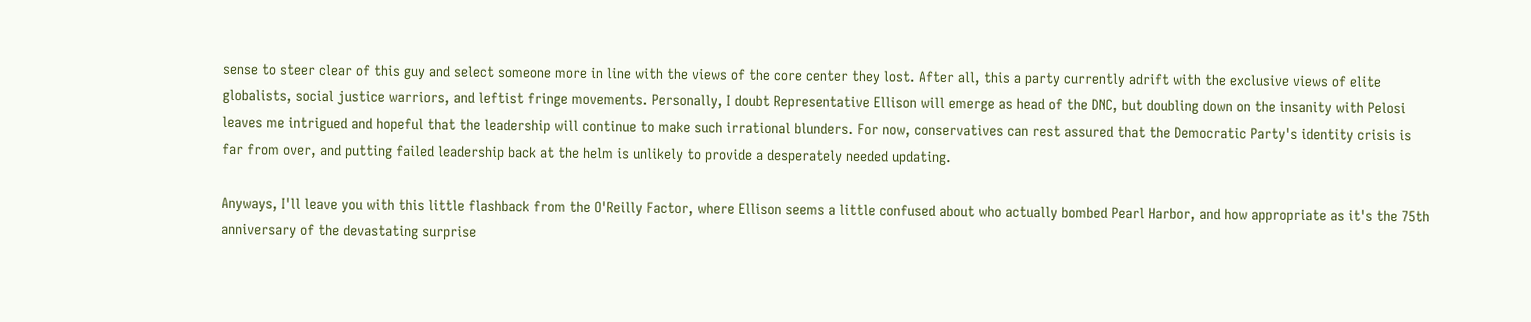sense to steer clear of this guy and select someone more in line with the views of the core center they lost. After all, this a party currently adrift with the exclusive views of elite globalists, social justice warriors, and leftist fringe movements. Personally, I doubt Representative Ellison will emerge as head of the DNC, but doubling down on the insanity with Pelosi leaves me intrigued and hopeful that the leadership will continue to make such irrational blunders. For now, conservatives can rest assured that the Democratic Party's identity crisis is far from over, and putting failed leadership back at the helm is unlikely to provide a desperately needed updating.

Anyways, I'll leave you with this little flashback from the O'Reilly Factor, where Ellison seems a little confused about who actually bombed Pearl Harbor, and how appropriate as it's the 75th anniversary of the devastating surprise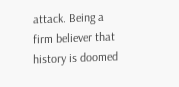attack. Being a firm believer that history is doomed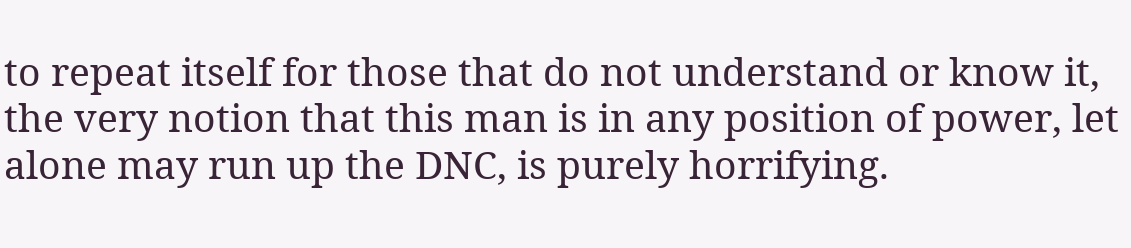to repeat itself for those that do not understand or know it, the very notion that this man is in any position of power, let alone may run up the DNC, is purely horrifying.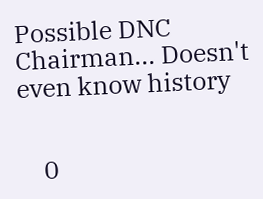Possible DNC Chairman... Doesn't even know history


    0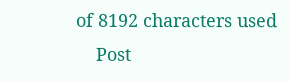of 8192 characters used
    Post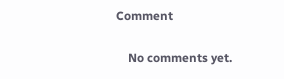Comment

    No comments yet.